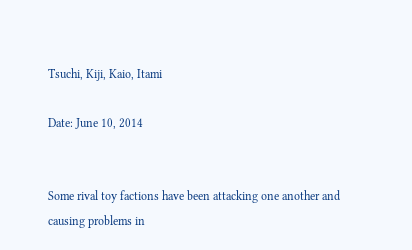Tsuchi, Kiji, Kaio, Itami

Date: June 10, 2014


Some rival toy factions have been attacking one another and causing problems in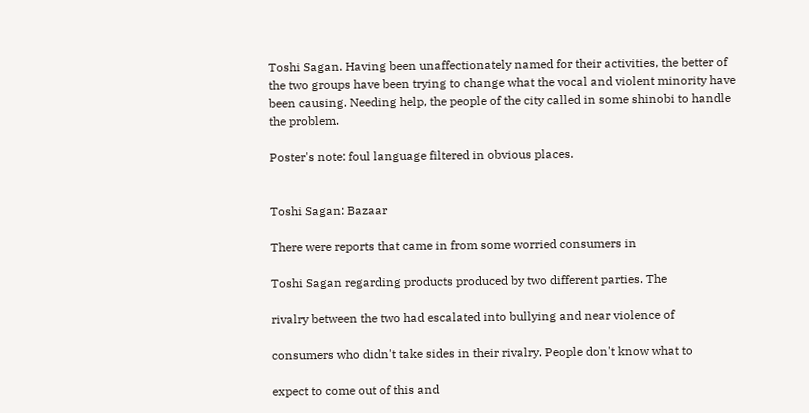Toshi Sagan. Having been unaffectionately named for their activities, the better of the two groups have been trying to change what the vocal and violent minority have been causing. Needing help, the people of the city called in some shinobi to handle the problem.

Poster's note: foul language filtered in obvious places.


Toshi Sagan: Bazaar

There were reports that came in from some worried consumers in

Toshi Sagan regarding products produced by two different parties. The

rivalry between the two had escalated into bullying and near violence of

consumers who didn't take sides in their rivalry. People don't know what to

expect to come out of this and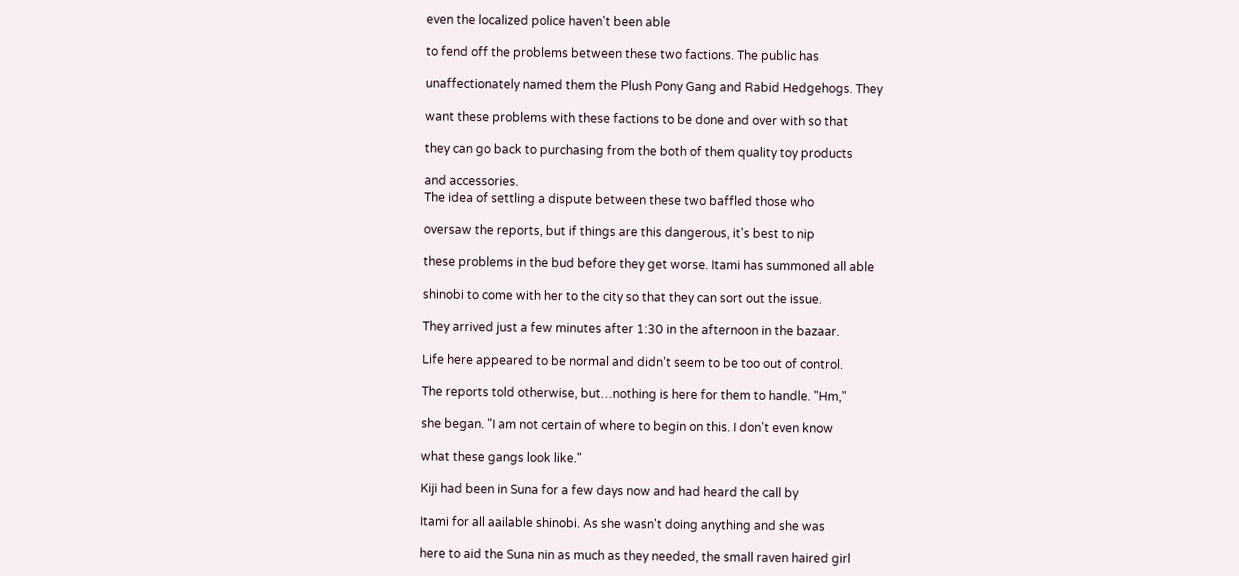even the localized police haven't been able

to fend off the problems between these two factions. The public has

unaffectionately named them the Plush Pony Gang and Rabid Hedgehogs. They

want these problems with these factions to be done and over with so that

they can go back to purchasing from the both of them quality toy products

and accessories.
The idea of settling a dispute between these two baffled those who

oversaw the reports, but if things are this dangerous, it's best to nip

these problems in the bud before they get worse. Itami has summoned all able

shinobi to come with her to the city so that they can sort out the issue.

They arrived just a few minutes after 1:30 in the afternoon in the bazaar.

Life here appeared to be normal and didn't seem to be too out of control.

The reports told otherwise, but…nothing is here for them to handle. "Hm,"

she began. "I am not certain of where to begin on this. I don't even know

what these gangs look like."

Kiji had been in Suna for a few days now and had heard the call by

Itami for all aailable shinobi. As she wasn't doing anything and she was

here to aid the Suna nin as much as they needed, the small raven haired girl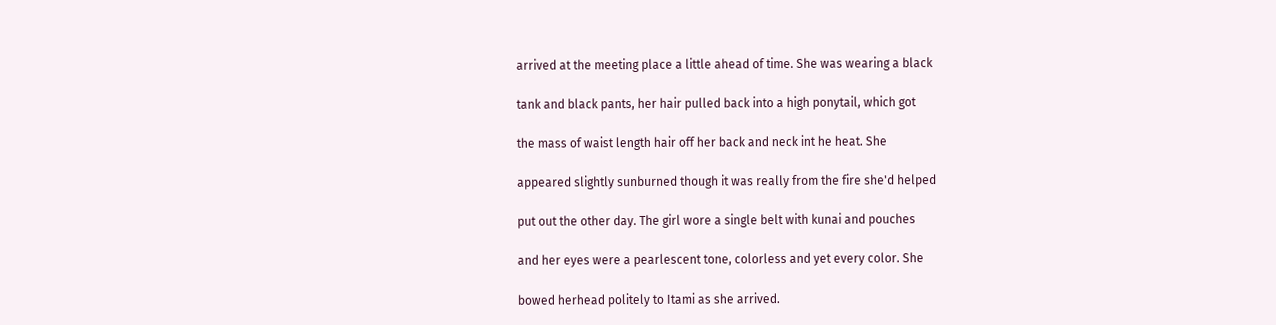arrived at the meeting place a little ahead of time. She was wearing a black

tank and black pants, her hair pulled back into a high ponytail, which got

the mass of waist length hair off her back and neck int he heat. She

appeared slightly sunburned though it was really from the fire she'd helped

put out the other day. The girl wore a single belt with kunai and pouches

and her eyes were a pearlescent tone, colorless and yet every color. She

bowed herhead politely to Itami as she arrived.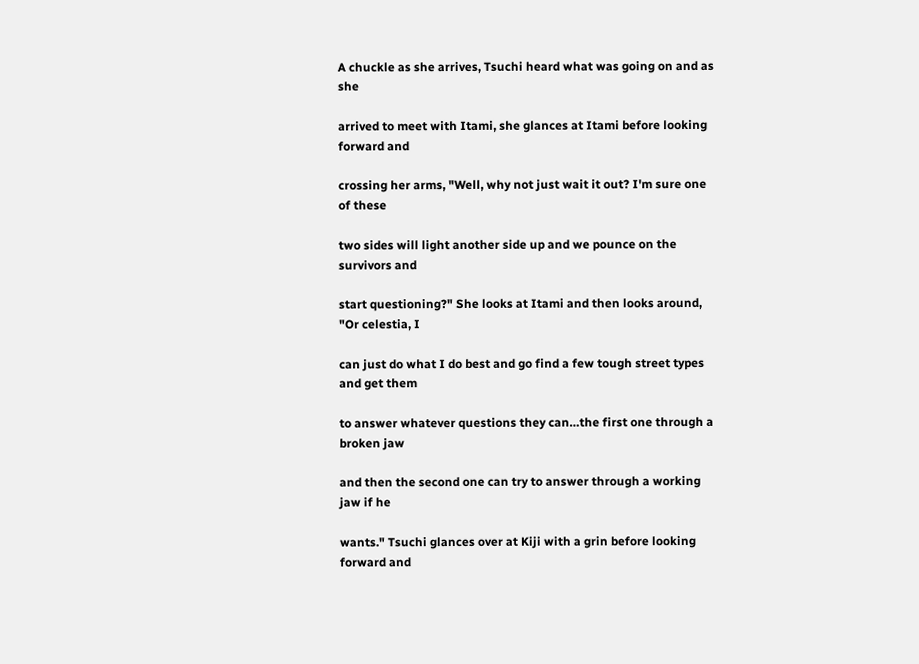A chuckle as she arrives, Tsuchi heard what was going on and as she

arrived to meet with Itami, she glances at Itami before looking forward and

crossing her arms, "Well, why not just wait it out? I'm sure one of these

two sides will light another side up and we pounce on the survivors and

start questioning?" She looks at Itami and then looks around, "Or celestia, I

can just do what I do best and go find a few tough street types and get them

to answer whatever questions they can…the first one through a broken jaw

and then the second one can try to answer through a working jaw if he

wants." Tsuchi glances over at Kiji with a grin before looking forward and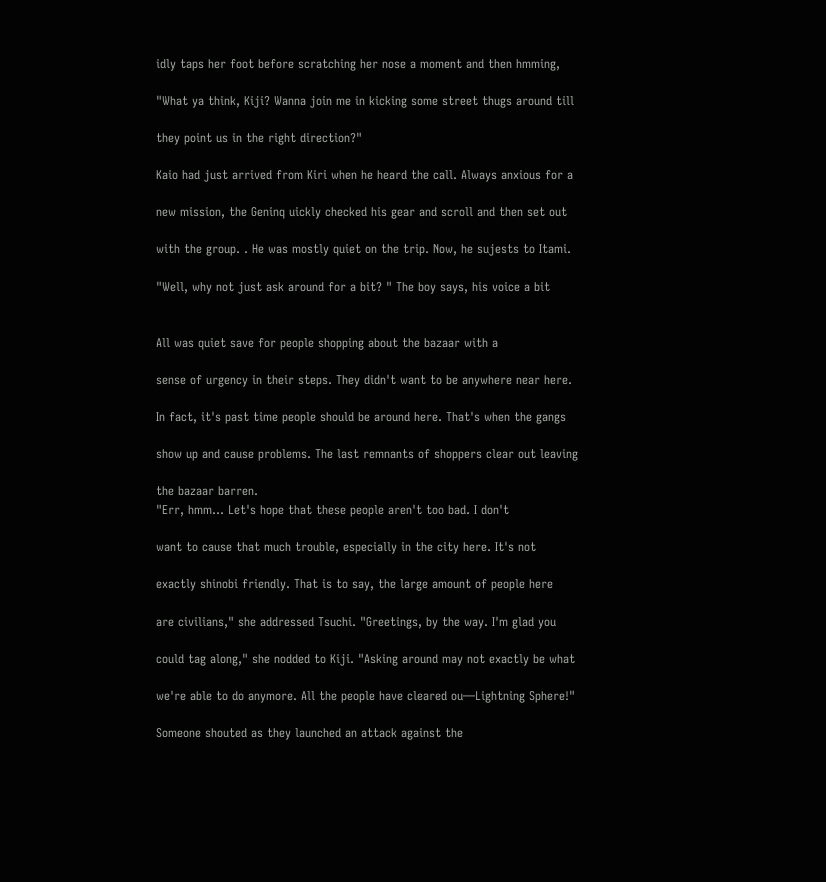idly taps her foot before scratching her nose a moment and then hmming,

"What ya think, Kiji? Wanna join me in kicking some street thugs around till

they point us in the right direction?"

Kaio had just arrived from Kiri when he heard the call. Always anxious for a

new mission, the Geninq uickly checked his gear and scroll and then set out

with the group. . He was mostly quiet on the trip. Now, he sujests to Itami.

"Well, why not just ask around for a bit? " The boy says, his voice a bit


All was quiet save for people shopping about the bazaar with a

sense of urgency in their steps. They didn't want to be anywhere near here.

In fact, it's past time people should be around here. That's when the gangs

show up and cause problems. The last remnants of shoppers clear out leaving

the bazaar barren.
"Err, hmm… Let's hope that these people aren't too bad. I don't

want to cause that much trouble, especially in the city here. It's not

exactly shinobi friendly. That is to say, the large amount of people here

are civilians," she addressed Tsuchi. "Greetings, by the way. I'm glad you

could tag along," she nodded to Kiji. "Asking around may not exactly be what

we're able to do anymore. All the people have cleared ou—Lightning Sphere!"

Someone shouted as they launched an attack against the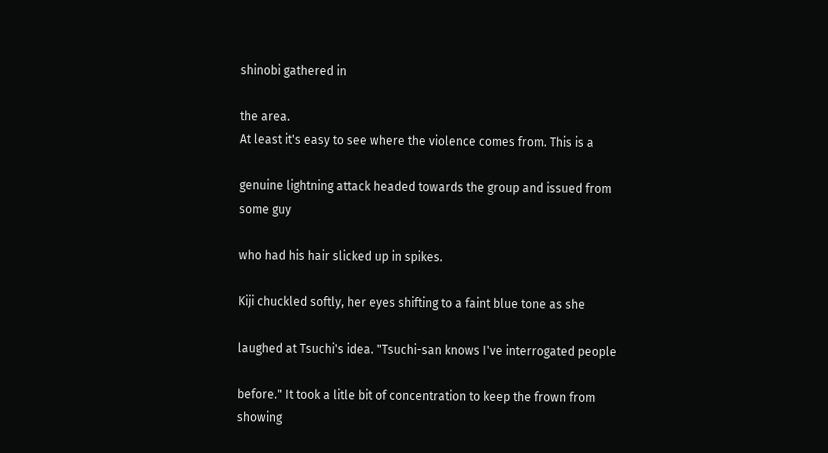shinobi gathered in

the area.
At least it's easy to see where the violence comes from. This is a

genuine lightning attack headed towards the group and issued from some guy

who had his hair slicked up in spikes.

Kiji chuckled softly, her eyes shifting to a faint blue tone as she

laughed at Tsuchi's idea. "Tsuchi-san knows I've interrogated people

before." It took a litle bit of concentration to keep the frown from showing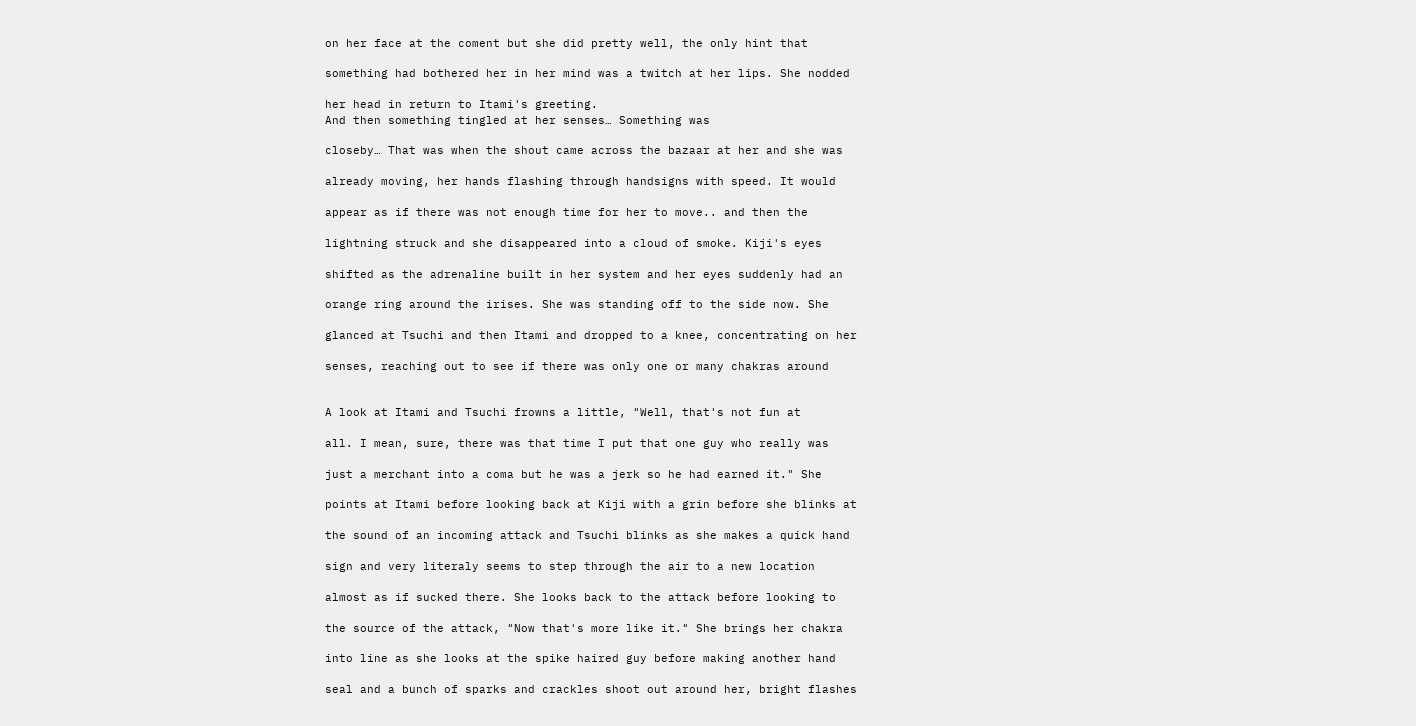on her face at the coment but she did pretty well, the only hint that

something had bothered her in her mind was a twitch at her lips. She nodded

her head in return to Itami's greeting.
And then something tingled at her senses… Something was

closeby… That was when the shout came across the bazaar at her and she was

already moving, her hands flashing through handsigns with speed. It would

appear as if there was not enough time for her to move.. and then the

lightning struck and she disappeared into a cloud of smoke. Kiji's eyes

shifted as the adrenaline built in her system and her eyes suddenly had an

orange ring around the irises. She was standing off to the side now. She

glanced at Tsuchi and then Itami and dropped to a knee, concentrating on her

senses, reaching out to see if there was only one or many chakras around


A look at Itami and Tsuchi frowns a little, "Well, that's not fun at

all. I mean, sure, there was that time I put that one guy who really was

just a merchant into a coma but he was a jerk so he had earned it." She

points at Itami before looking back at Kiji with a grin before she blinks at

the sound of an incoming attack and Tsuchi blinks as she makes a quick hand

sign and very literaly seems to step through the air to a new location

almost as if sucked there. She looks back to the attack before looking to

the source of the attack, "Now that's more like it." She brings her chakra

into line as she looks at the spike haired guy before making another hand

seal and a bunch of sparks and crackles shoot out around her, bright flashes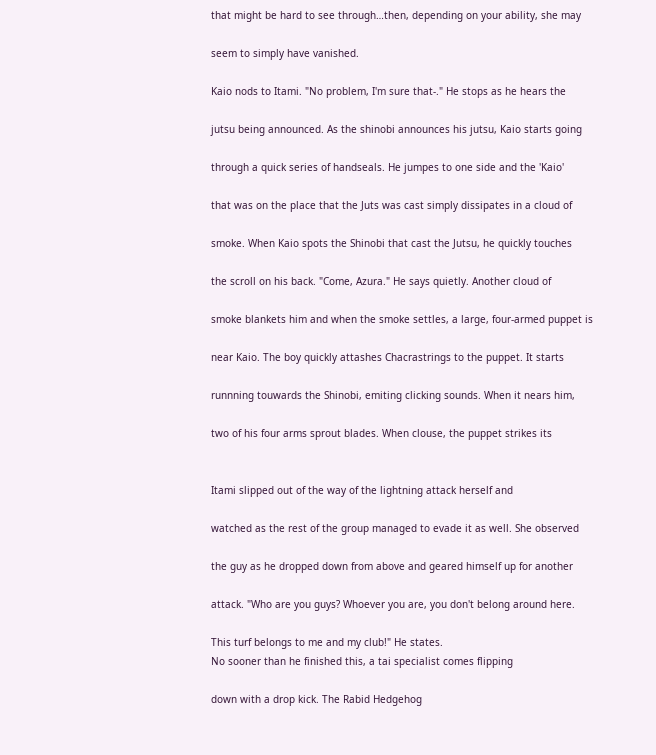that might be hard to see through…then, depending on your ability, she may

seem to simply have vanished.

Kaio nods to Itami. "No problem, I'm sure that-." He stops as he hears the

jutsu being announced. As the shinobi announces his jutsu, Kaio starts going

through a quick series of handseals. He jumpes to one side and the 'Kaio'

that was on the place that the Juts was cast simply dissipates in a cloud of

smoke. When Kaio spots the Shinobi that cast the Jutsu, he quickly touches

the scroll on his back. "Come, Azura." He says quietly. Another cloud of

smoke blankets him and when the smoke settles, a large, four-armed puppet is

near Kaio. The boy quickly attashes Chacrastrings to the puppet. It starts

runnning touwards the Shinobi, emiting clicking sounds. When it nears him,

two of his four arms sprout blades. When clouse, the puppet strikes its


Itami slipped out of the way of the lightning attack herself and

watched as the rest of the group managed to evade it as well. She observed

the guy as he dropped down from above and geared himself up for another

attack. "Who are you guys? Whoever you are, you don't belong around here.

This turf belongs to me and my club!" He states.
No sooner than he finished this, a tai specialist comes flipping

down with a drop kick. The Rabid Hedgehog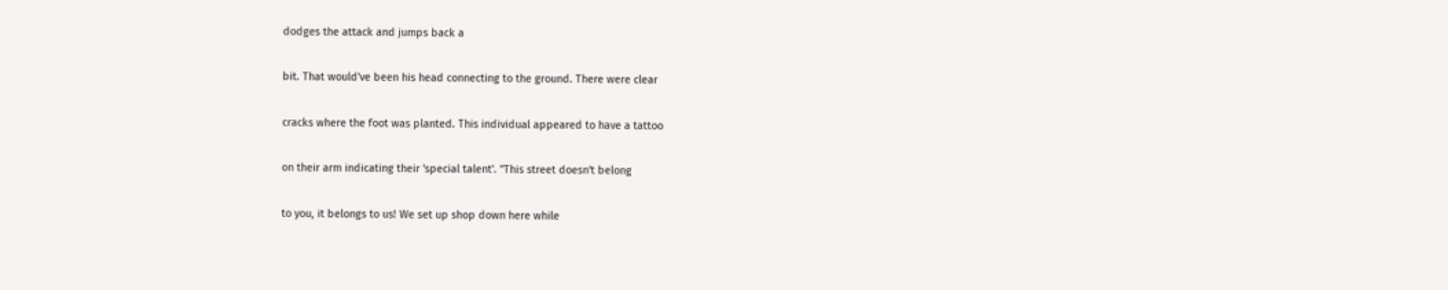dodges the attack and jumps back a

bit. That would've been his head connecting to the ground. There were clear

cracks where the foot was planted. This individual appeared to have a tattoo

on their arm indicating their 'special talent'. "This street doesn't belong

to you, it belongs to us! We set up shop down here while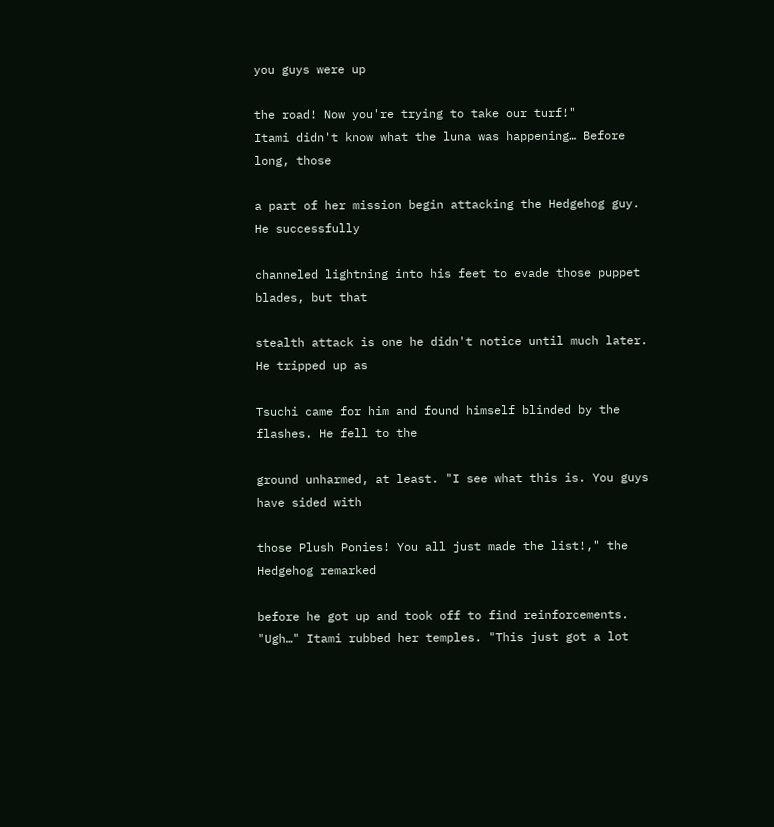you guys were up

the road! Now you're trying to take our turf!"
Itami didn't know what the luna was happening… Before long, those

a part of her mission begin attacking the Hedgehog guy. He successfully

channeled lightning into his feet to evade those puppet blades, but that

stealth attack is one he didn't notice until much later. He tripped up as

Tsuchi came for him and found himself blinded by the flashes. He fell to the

ground unharmed, at least. "I see what this is. You guys have sided with

those Plush Ponies! You all just made the list!," the Hedgehog remarked

before he got up and took off to find reinforcements.
"Ugh…" Itami rubbed her temples. "This just got a lot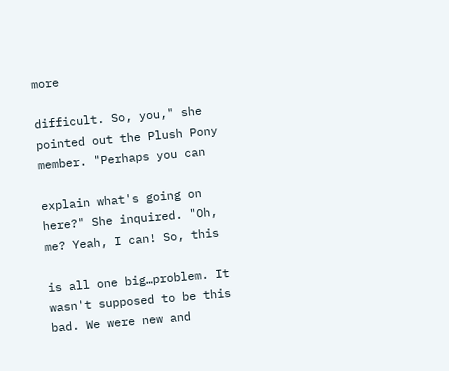more

difficult. So, you," she pointed out the Plush Pony member. "Perhaps you can

explain what's going on here?" She inquired. "Oh, me? Yeah, I can! So, this

is all one big…problem. It wasn't supposed to be this bad. We were new and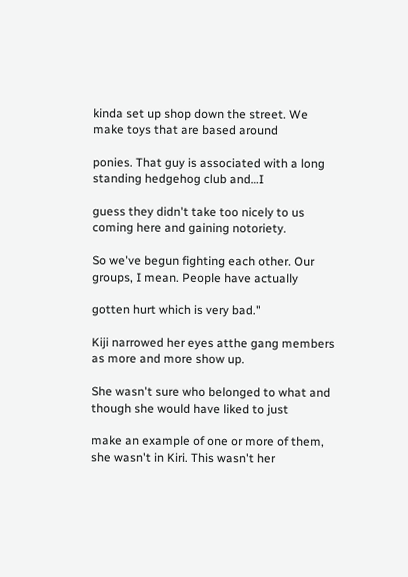kinda set up shop down the street. We make toys that are based around

ponies. That guy is associated with a long standing hedgehog club and…I

guess they didn't take too nicely to us coming here and gaining notoriety.

So we've begun fighting each other. Our groups, I mean. People have actually

gotten hurt which is very bad."

Kiji narrowed her eyes atthe gang members as more and more show up.

She wasn't sure who belonged to what and though she would have liked to just

make an example of one or more of them, she wasn't in Kiri. This wasn't her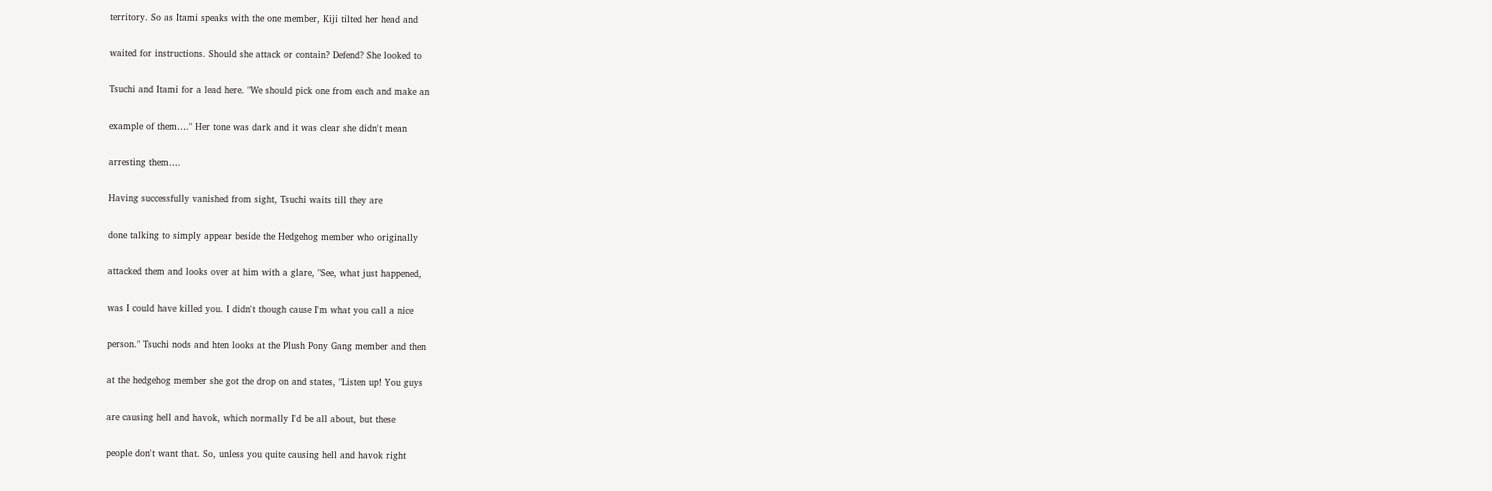territory. So as Itami speaks with the one member, Kiji tilted her head and

waited for instructions. Should she attack or contain? Defend? She looked to

Tsuchi and Itami for a lead here. "We should pick one from each and make an

example of them…." Her tone was dark and it was clear she didn't mean

arresting them….

Having successfully vanished from sight, Tsuchi waits till they are

done talking to simply appear beside the Hedgehog member who originally

attacked them and looks over at him with a glare, "See, what just happened,

was I could have killed you. I didn't though cause I'm what you call a nice

person." Tsuchi nods and hten looks at the Plush Pony Gang member and then

at the hedgehog member she got the drop on and states, "Listen up! You guys

are causing hell and havok, which normally I'd be all about, but these

people don't want that. So, unless you quite causing hell and havok right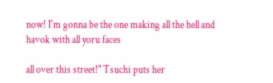now! I'm gonna be the one making all the hell and havok with all yoru faces

all over this street!" Tsuchi puts her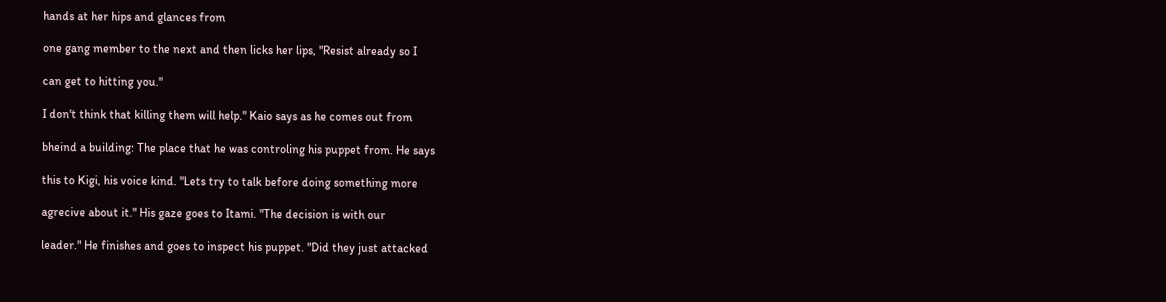hands at her hips and glances from

one gang member to the next and then licks her lips, "Resist already so I

can get to hitting you."

I don't think that killing them will help." Kaio says as he comes out from

bheind a building: The place that he was controling his puppet from. He says

this to Kigi, his voice kind. "Lets try to talk before doing something more

agrecive about it." His gaze goes to Itami. "The decision is with our

leader." He finishes and goes to inspect his puppet. "Did they just attacked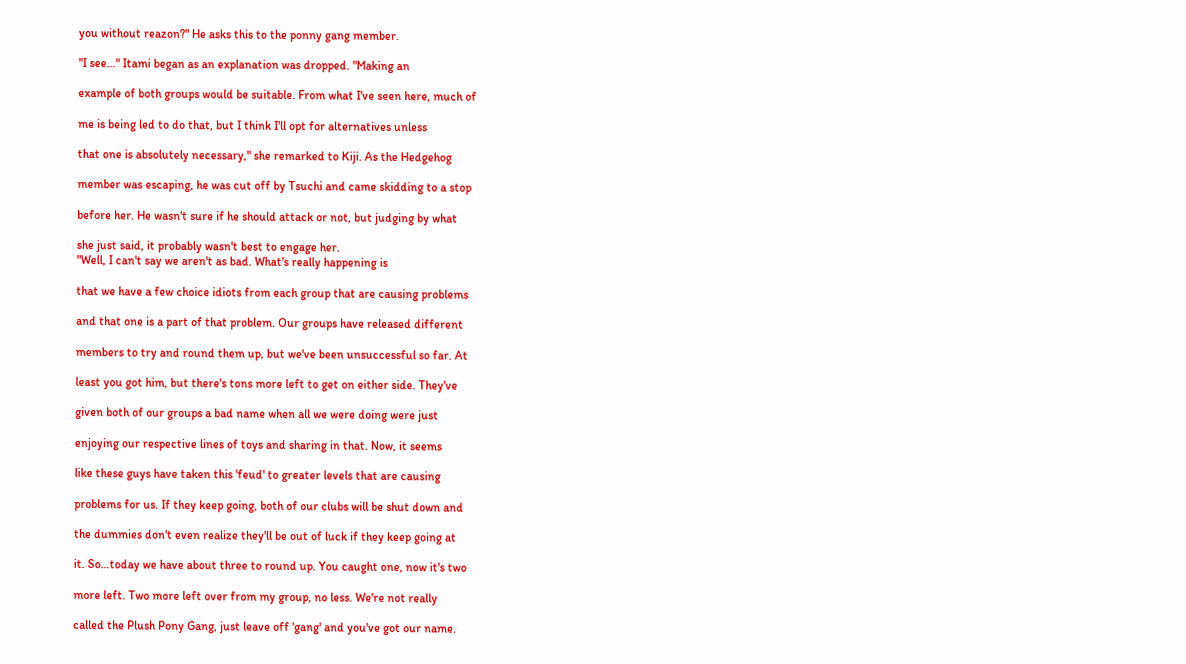you without reazon?" He asks this to the ponny gang member.

"I see…" Itami began as an explanation was dropped. "Making an

example of both groups would be suitable. From what I've seen here, much of

me is being led to do that, but I think I'll opt for alternatives unless

that one is absolutely necessary," she remarked to Kiji. As the Hedgehog

member was escaping, he was cut off by Tsuchi and came skidding to a stop

before her. He wasn't sure if he should attack or not, but judging by what

she just said, it probably wasn't best to engage her.
"Well, I can't say we aren't as bad. What's really happening is

that we have a few choice idiots from each group that are causing problems

and that one is a part of that problem. Our groups have released different

members to try and round them up, but we've been unsuccessful so far. At

least you got him, but there's tons more left to get on either side. They've

given both of our groups a bad name when all we were doing were just

enjoying our respective lines of toys and sharing in that. Now, it seems

like these guys have taken this 'feud' to greater levels that are causing

problems for us. If they keep going, both of our clubs will be shut down and

the dummies don't even realize they'll be out of luck if they keep going at

it. So…today we have about three to round up. You caught one, now it's two

more left. Two more left over from my group, no less. We're not really

called the Plush Pony Gang, just leave off 'gang' and you've got our name.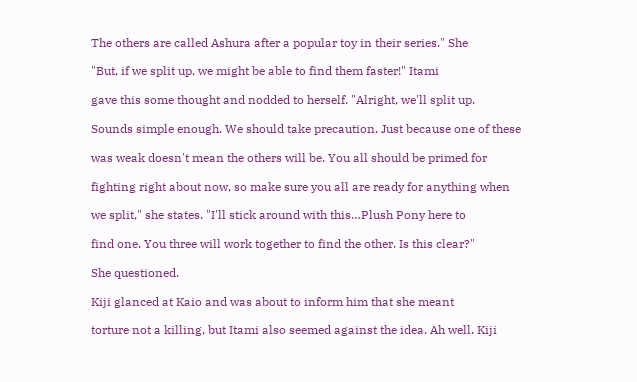The others are called Ashura after a popular toy in their series." She

"But, if we split up, we might be able to find them faster!" Itami

gave this some thought and nodded to herself. "Alright, we'll split up.

Sounds simple enough. We should take precaution. Just because one of these

was weak doesn't mean the others will be. You all should be primed for

fighting right about now, so make sure you all are ready for anything when

we split," she states. "I'll stick around with this…Plush Pony here to

find one. You three will work together to find the other. Is this clear?"

She questioned.

Kiji glanced at Kaio and was about to inform him that she meant

torture not a killing, but Itami also seemed against the idea. Ah well. Kiji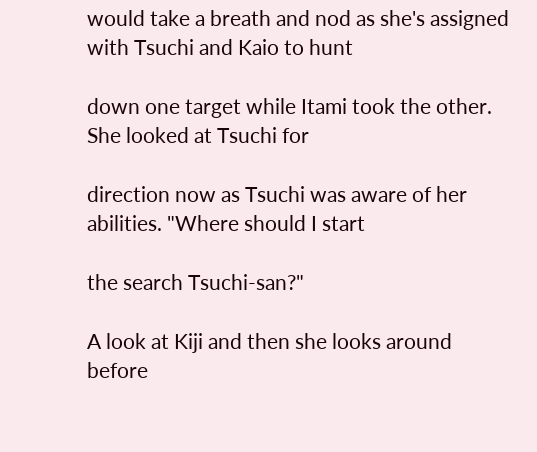would take a breath and nod as she's assigned with Tsuchi and Kaio to hunt

down one target while Itami took the other. She looked at Tsuchi for

direction now as Tsuchi was aware of her abilities. "Where should I start

the search Tsuchi-san?"

A look at Kiji and then she looks around before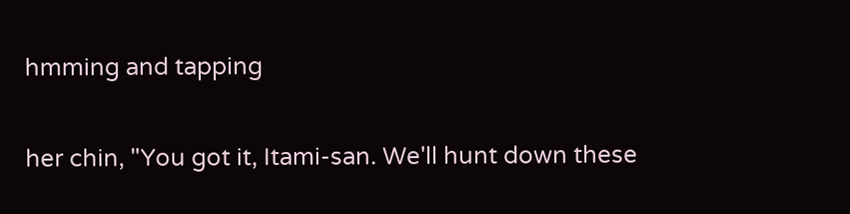hmming and tapping

her chin, "You got it, Itami-san. We'll hunt down these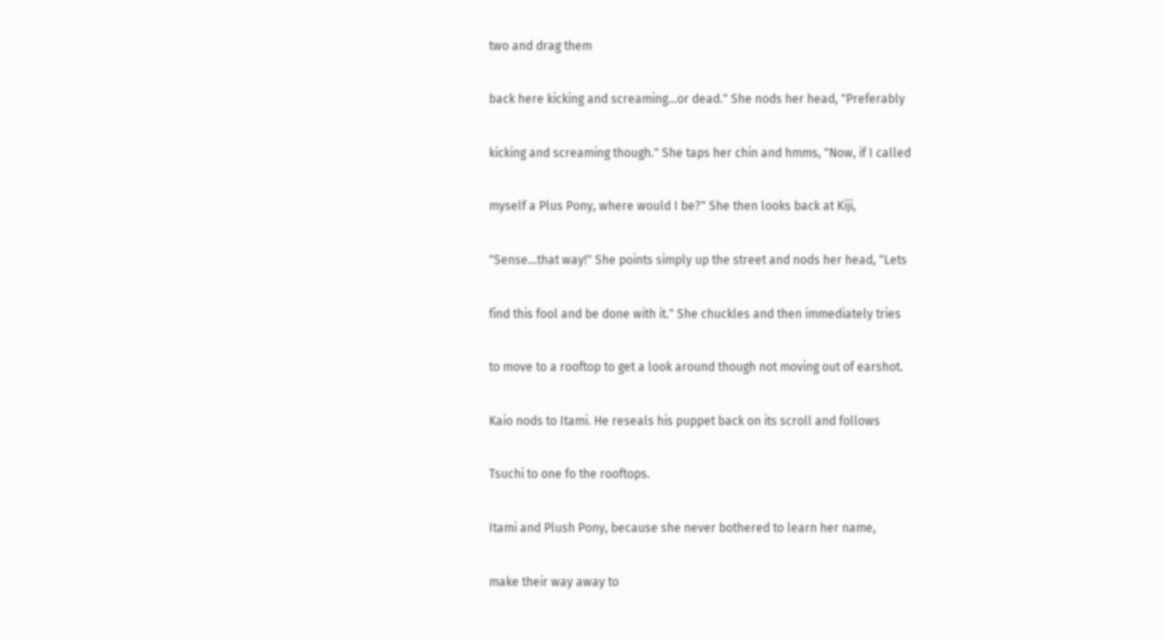two and drag them

back here kicking and screaming…or dead." She nods her head, "Preferably

kicking and screaming though." She taps her chin and hmms, "Now, if I called

myself a Plus Pony, where would I be?" She then looks back at Kiji,

"Sense…that way!" She points simply up the street and nods her head, "Lets

find this fool and be done with it." She chuckles and then immediately tries

to move to a rooftop to get a look around though not moving out of earshot.

Kaio nods to Itami. He reseals his puppet back on its scroll and follows

Tsuchi to one fo the rooftops.

Itami and Plush Pony, because she never bothered to learn her name,

make their way away to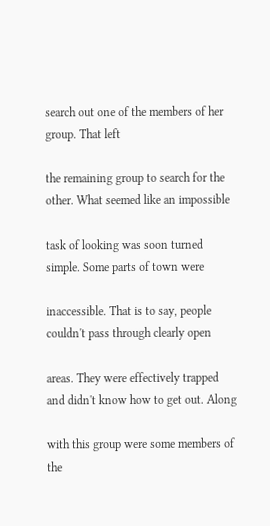search out one of the members of her group. That left

the remaining group to search for the other. What seemed like an impossible

task of looking was soon turned simple. Some parts of town were

inaccessible. That is to say, people couldn't pass through clearly open

areas. They were effectively trapped and didn't know how to get out. Along

with this group were some members of the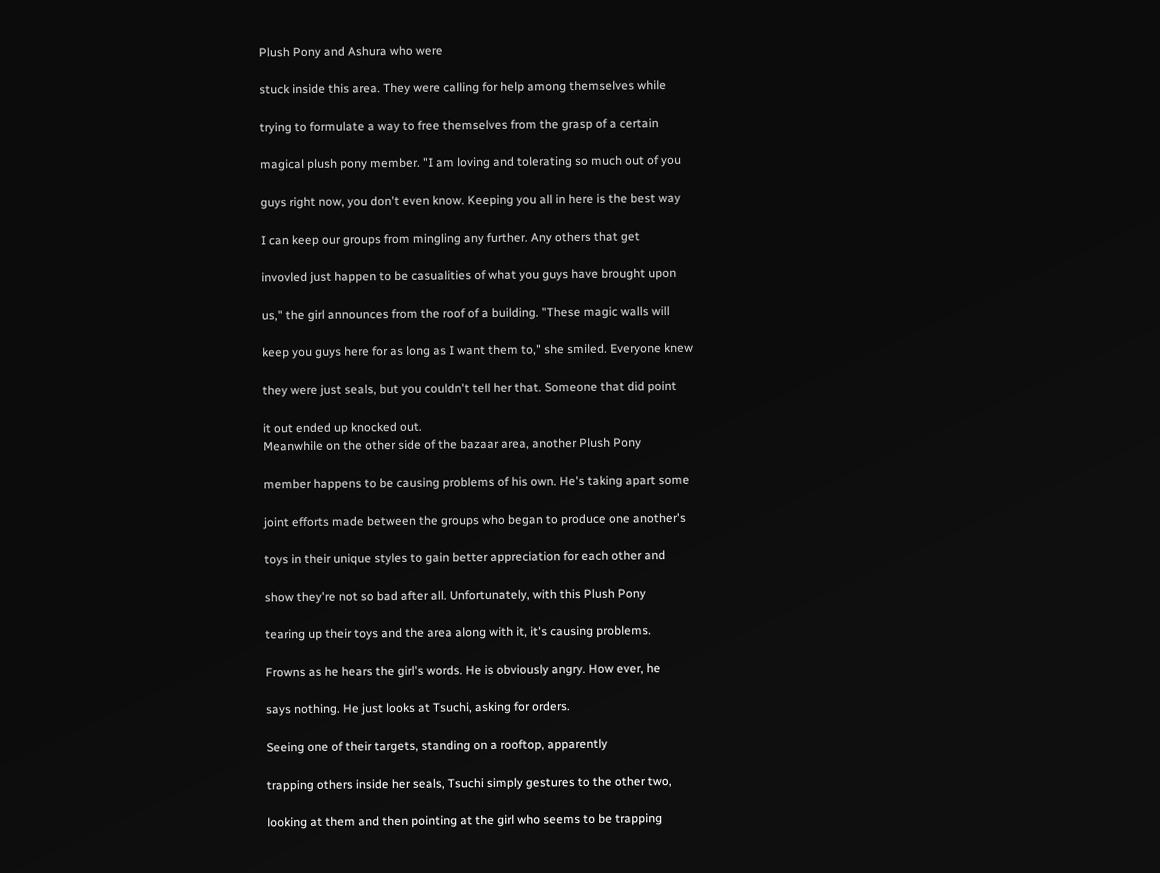Plush Pony and Ashura who were

stuck inside this area. They were calling for help among themselves while

trying to formulate a way to free themselves from the grasp of a certain

magical plush pony member. "I am loving and tolerating so much out of you

guys right now, you don't even know. Keeping you all in here is the best way

I can keep our groups from mingling any further. Any others that get

invovled just happen to be casualities of what you guys have brought upon

us," the girl announces from the roof of a building. "These magic walls will

keep you guys here for as long as I want them to," she smiled. Everyone knew

they were just seals, but you couldn't tell her that. Someone that did point

it out ended up knocked out.
Meanwhile on the other side of the bazaar area, another Plush Pony

member happens to be causing problems of his own. He's taking apart some

joint efforts made between the groups who began to produce one another's

toys in their unique styles to gain better appreciation for each other and

show they're not so bad after all. Unfortunately, with this Plush Pony

tearing up their toys and the area along with it, it's causing problems.

Frowns as he hears the girl's words. He is obviously angry. How ever, he

says nothing. He just looks at Tsuchi, asking for orders.

Seeing one of their targets, standing on a rooftop, apparently

trapping others inside her seals, Tsuchi simply gestures to the other two,

looking at them and then pointing at the girl who seems to be trapping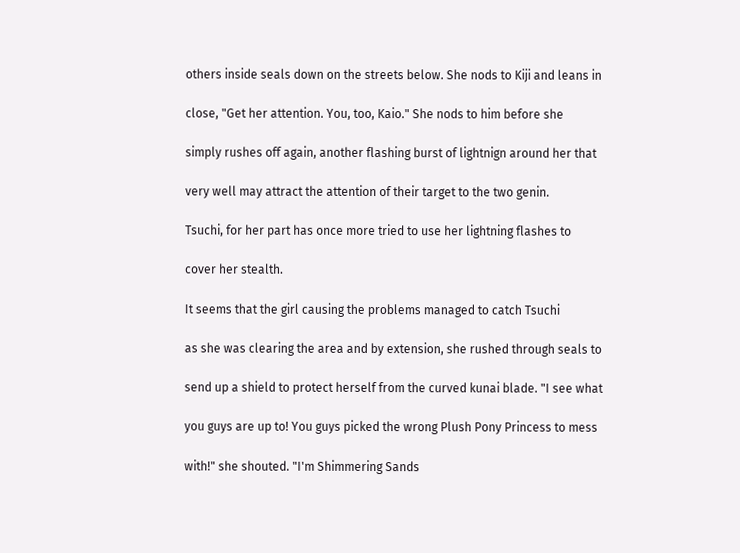others inside seals down on the streets below. She nods to Kiji and leans in

close, "Get her attention. You, too, Kaio." She nods to him before she

simply rushes off again, another flashing burst of lightnign around her that

very well may attract the attention of their target to the two genin.

Tsuchi, for her part has once more tried to use her lightning flashes to

cover her stealth.

It seems that the girl causing the problems managed to catch Tsuchi

as she was clearing the area and by extension, she rushed through seals to

send up a shield to protect herself from the curved kunai blade. "I see what

you guys are up to! You guys picked the wrong Plush Pony Princess to mess

with!" she shouted. "I'm Shimmering Sands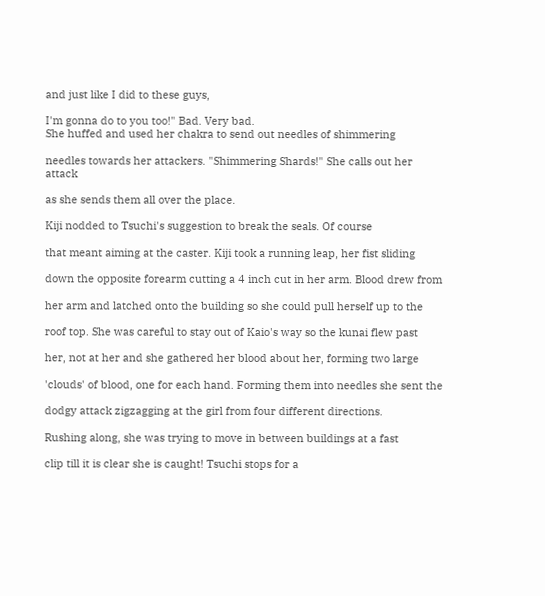and just like I did to these guys,

I'm gonna do to you too!" Bad. Very bad.
She huffed and used her chakra to send out needles of shimmering

needles towards her attackers. "Shimmering Shards!" She calls out her attack

as she sends them all over the place.

Kiji nodded to Tsuchi's suggestion to break the seals. Of course

that meant aiming at the caster. Kiji took a running leap, her fist sliding

down the opposite forearm cutting a 4 inch cut in her arm. Blood drew from

her arm and latched onto the building so she could pull herself up to the

roof top. She was careful to stay out of Kaio's way so the kunai flew past

her, not at her and she gathered her blood about her, forming two large

'clouds' of blood, one for each hand. Forming them into needles she sent the

dodgy attack zigzagging at the girl from four different directions.

Rushing along, she was trying to move in between buildings at a fast

clip till it is clear she is caught! Tsuchi stops for a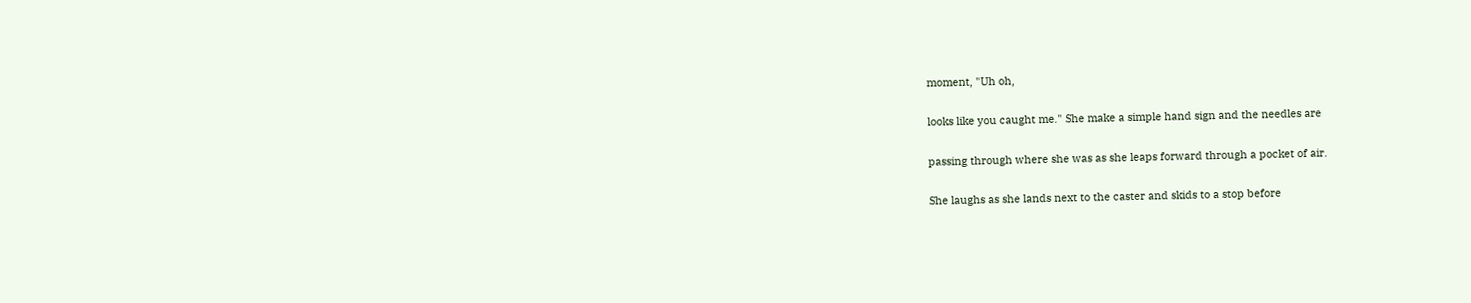moment, "Uh oh,

looks like you caught me." She make a simple hand sign and the needles are

passing through where she was as she leaps forward through a pocket of air.

She laughs as she lands next to the caster and skids to a stop before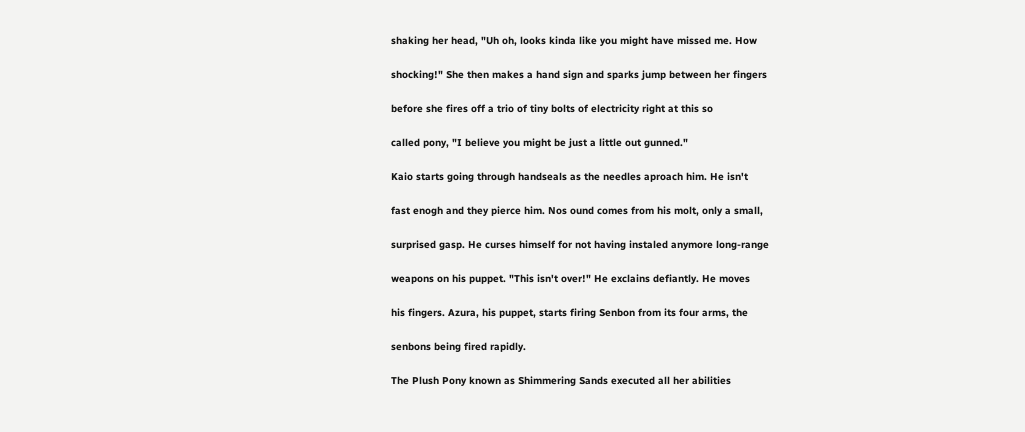shaking her head, "Uh oh, looks kinda like you might have missed me. How

shocking!" She then makes a hand sign and sparks jump between her fingers

before she fires off a trio of tiny bolts of electricity right at this so

called pony, "I believe you might be just a little out gunned."

Kaio starts going through handseals as the needles aproach him. He isn't

fast enogh and they pierce him. Nos ound comes from his molt, only a small,

surprised gasp. He curses himself for not having instaled anymore long-range

weapons on his puppet. "This isn't over!" He exclains defiantly. He moves

his fingers. Azura, his puppet, starts firing Senbon from its four arms, the

senbons being fired rapidly.

The Plush Pony known as Shimmering Sands executed all her abilities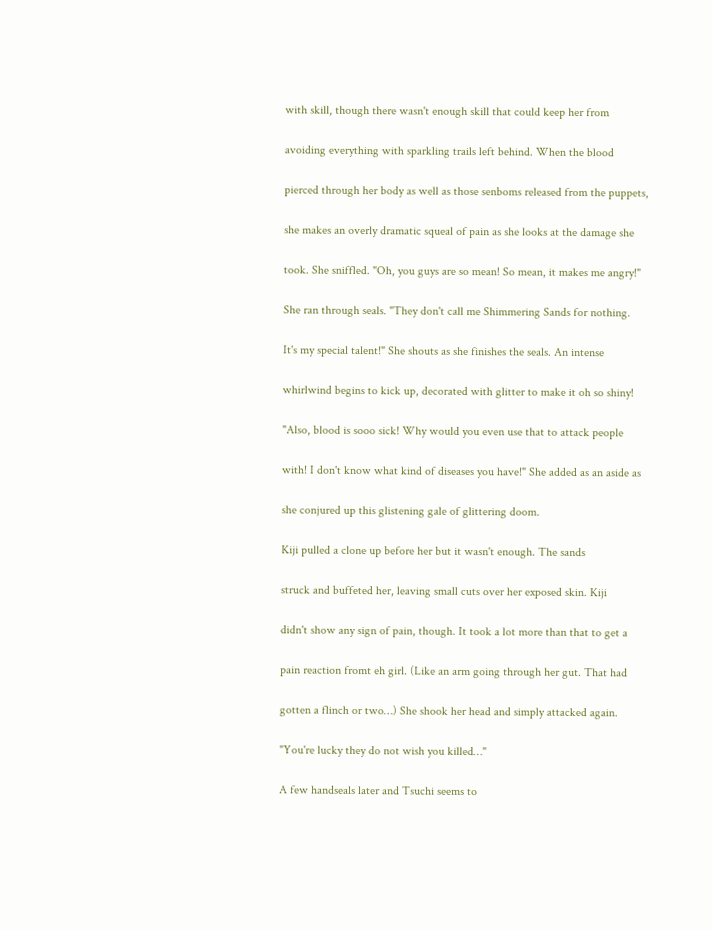with skill, though there wasn't enough skill that could keep her from

avoiding everything with sparkling trails left behind. When the blood

pierced through her body as well as those senboms released from the puppets,

she makes an overly dramatic squeal of pain as she looks at the damage she

took. She sniffled. "Oh, you guys are so mean! So mean, it makes me angry!"

She ran through seals. "They don't call me Shimmering Sands for nothing.

It's my special talent!" She shouts as she finishes the seals. An intense

whirlwind begins to kick up, decorated with glitter to make it oh so shiny!

"Also, blood is sooo sick! Why would you even use that to attack people

with! I don't know what kind of diseases you have!" She added as an aside as

she conjured up this glistening gale of glittering doom.

Kiji pulled a clone up before her but it wasn't enough. The sands

struck and buffeted her, leaving small cuts over her exposed skin. Kiji

didn't show any sign of pain, though. It took a lot more than that to get a

pain reaction fromt eh girl. (Like an arm going through her gut. That had

gotten a flinch or two…) She shook her head and simply attacked again.

"You're lucky they do not wish you killed…"

A few handseals later and Tsuchi seems to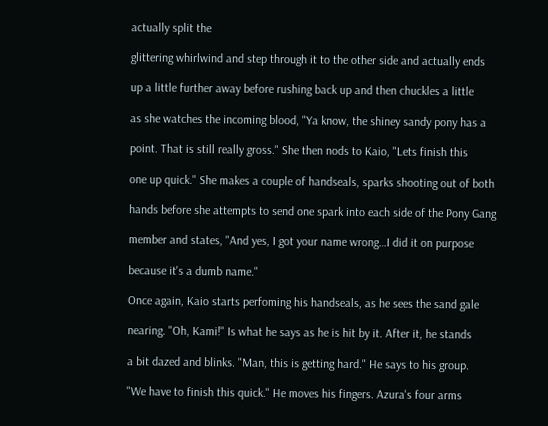actually split the

glittering whirlwind and step through it to the other side and actually ends

up a little further away before rushing back up and then chuckles a little

as she watches the incoming blood, "Ya know, the shiney sandy pony has a

point. That is still really gross." She then nods to Kaio, "Lets finish this

one up quick." She makes a couple of handseals, sparks shooting out of both

hands before she attempts to send one spark into each side of the Pony Gang

member and states, "And yes, I got your name wrong…I did it on purpose

because it's a dumb name."

Once again, Kaio starts perfoming his handseals, as he sees the sand gale

nearing. "Oh, Kami!" Is what he says as he is hit by it. After it, he stands

a bit dazed and blinks. "Man, this is getting hard." He says to his group.

"We have to finish this quick." He moves his fingers. Azura's four arms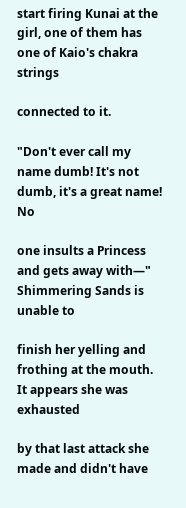start firing Kunai at the girl, one of them has one of Kaio's chakra strings

connected to it.

"Don't ever call my name dumb! It's not dumb, it's a great name! No

one insults a Princess and gets away with—" Shimmering Sands is unable to

finish her yelling and frothing at the mouth. It appears she was exhausted

by that last attack she made and didn't have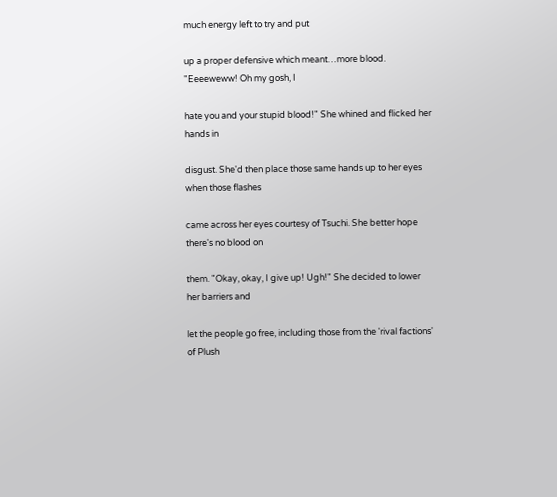much energy left to try and put

up a proper defensive which meant…more blood. "Eeeeweww! Oh my gosh, I

hate you and your stupid blood!" She whined and flicked her hands in

disgust. She'd then place those same hands up to her eyes when those flashes

came across her eyes courtesy of Tsuchi. She better hope there's no blood on

them. "Okay, okay, I give up! Ugh!" She decided to lower her barriers and

let the people go free, including those from the 'rival factions' of Plush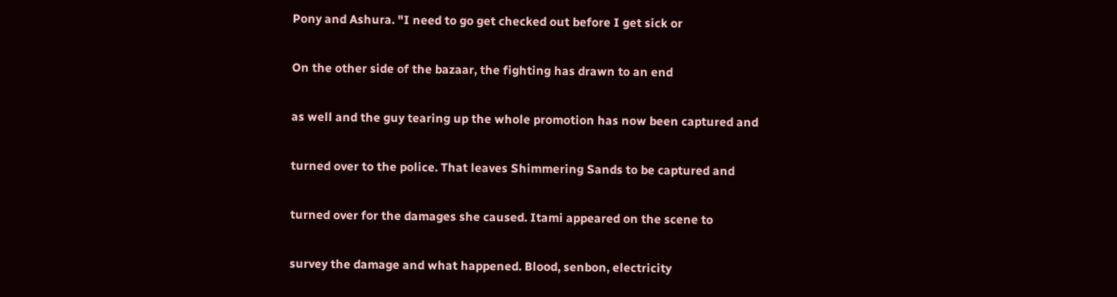Pony and Ashura. "I need to go get checked out before I get sick or

On the other side of the bazaar, the fighting has drawn to an end

as well and the guy tearing up the whole promotion has now been captured and

turned over to the police. That leaves Shimmering Sands to be captured and

turned over for the damages she caused. Itami appeared on the scene to

survey the damage and what happened. Blood, senbon, electricity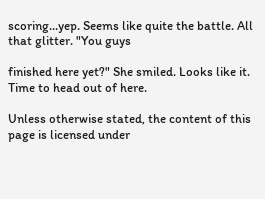scoring…yep. Seems like quite the battle. All that glitter. "You guys

finished here yet?" She smiled. Looks like it. Time to head out of here.

Unless otherwise stated, the content of this page is licensed under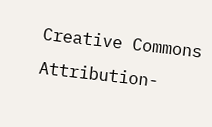Creative Commons Attribution-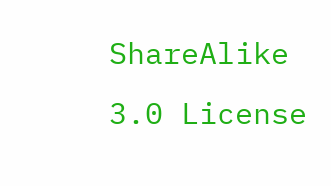ShareAlike 3.0 License